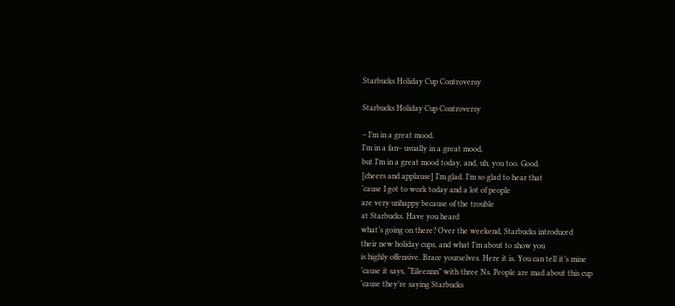Starbucks Holiday Cup Controversy

Starbucks Holiday Cup Controversy

– I’m in a great mood.
I’m in a fan– usually in a great mood,
but I’m in a great mood today, and, uh, you too. Good.
[cheers and applause] I’m glad. I’m so glad to hear that
’cause I got to work today and a lot of people
are very unhappy because of the trouble
at Starbucks. Have you heard
what’s going on there? Over the weekend, Starbucks introduced
their new holiday cups, and what I’m about to show you
is highly offensive. Brace yourselves. Here it is. You can tell it’s mine
’cause it says, “Eileennn” with three Ns. People are mad about this cup
’cause they’re saying Starbucks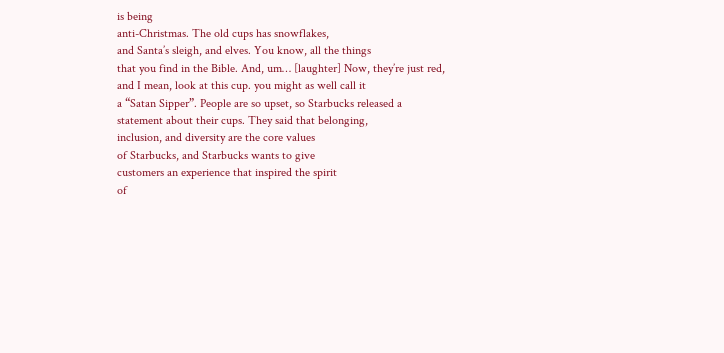is being
anti-Christmas. The old cups has snowflakes,
and Santa’s sleigh, and elves. You know, all the things
that you find in the Bible. And, um… [laughter] Now, they’re just red,
and I mean, look at this cup. you might as well call it
a “Satan Sipper”. People are so upset, so Starbucks released a
statement about their cups. They said that belonging,
inclusion, and diversity are the core values
of Starbucks, and Starbucks wants to give
customers an experience that inspired the spirit
of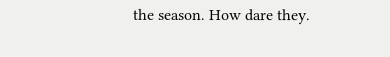the season. How dare they.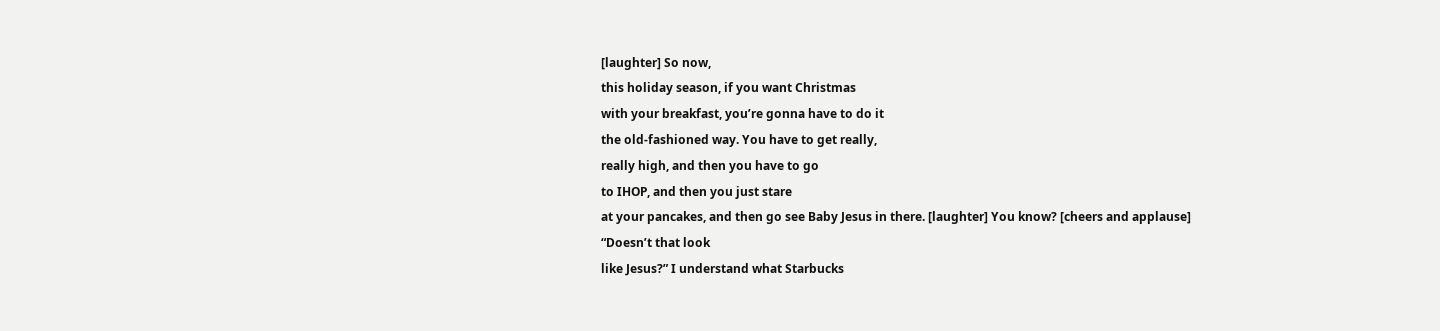[laughter] So now,
this holiday season, if you want Christmas
with your breakfast, you’re gonna have to do it
the old-fashioned way. You have to get really,
really high, and then you have to go
to IHOP, and then you just stare
at your pancakes, and then go see Baby Jesus in there. [laughter] You know? [cheers and applause] “Doesn’t that look
like Jesus?” I understand what Starbucks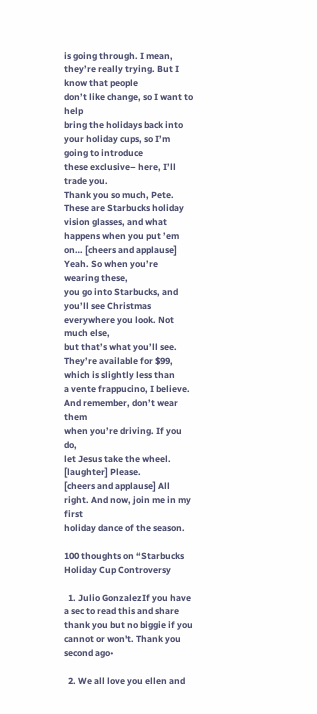is going through. I mean,
they’re really trying. But I know that people
don’t like change, so I want to help
bring the holidays back into your holiday cups, so I’m going to introduce
these exclusive– here, I’ll trade you.
Thank you so much, Pete. These are Starbucks holiday
vision glasses, and what happens when you put ’em on… [cheers and applause] Yeah. So when you’re wearing these,
you go into Starbucks, and you’ll see Christmas
everywhere you look. Not much else,
but that’s what you’ll see. They’re available for $99, which is slightly less than
a vente frappucino, I believe. And remember, don’t wear them
when you’re driving. If you do,
let Jesus take the wheel. [laughter] Please.
[cheers and applause] All right. And now, join me in my first
holiday dance of the season.

100 thoughts on “Starbucks Holiday Cup Controversy

  1. Julio GonzalezIf you have a sec to read this and share thank you but no biggie if you cannot or won't. Thank you second ago•

  2. We all love you ellen and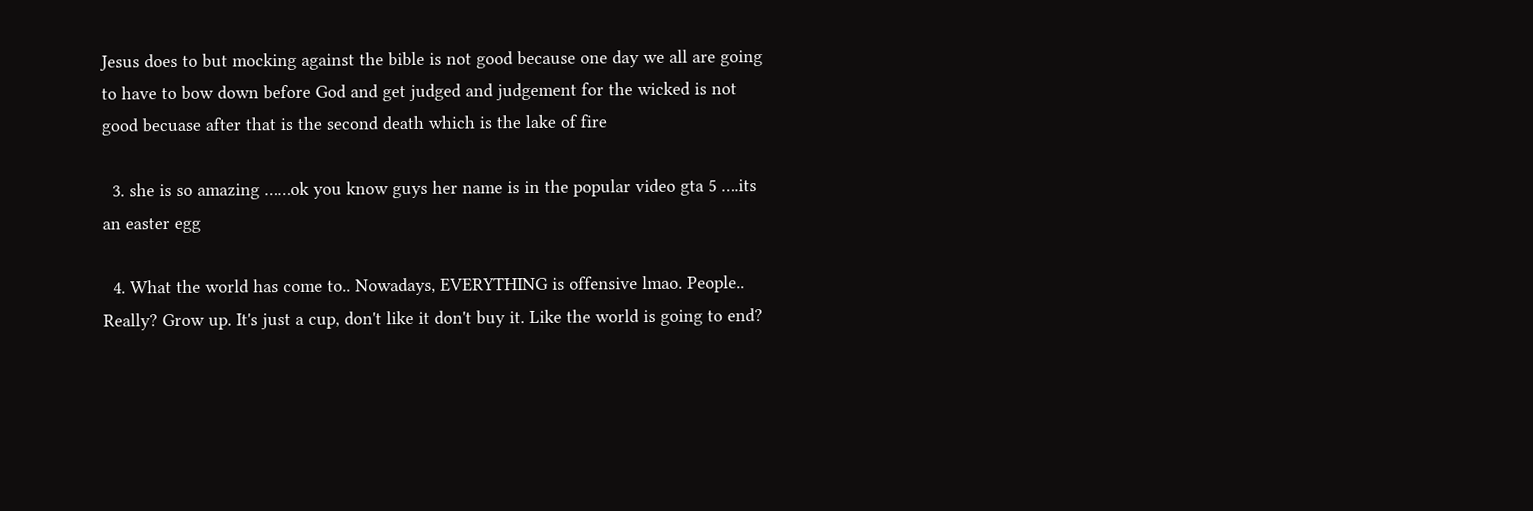Jesus does to but mocking against the bible is not good because one day we all are going to have to bow down before God and get judged and judgement for the wicked is not good becuase after that is the second death which is the lake of fire

  3. she is so amazing ……ok you know guys her name is in the popular video gta 5 ….its an easter egg

  4. What the world has come to.. Nowadays, EVERYTHING is offensive lmao. People.. Really? Grow up. It's just a cup, don't like it don't buy it. Like the world is going to end?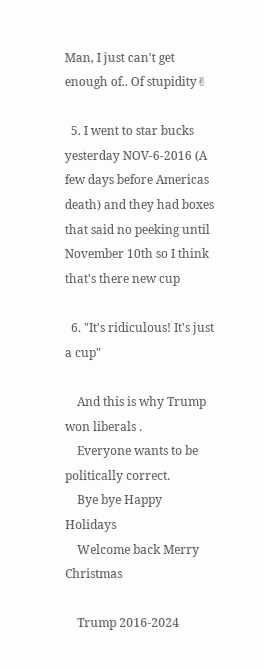Man, I just can't get enough of.. Of stupidity✌

  5. I went to star bucks yesterday NOV-6-2016 (A few days before Americas death) and they had boxes that said no peeking until November 10th so I think that's there new cup

  6. "It's ridiculous! It's just a cup"

    And this is why Trump won liberals .
    Everyone wants to be politically correct.
    Bye bye Happy Holidays
    Welcome back Merry Christmas

    Trump 2016-2024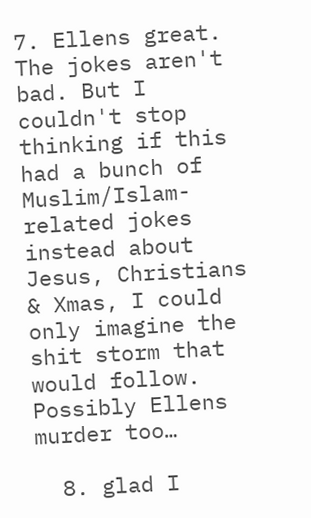7. Ellens great. The jokes aren't bad. But I couldn't stop thinking if this had a bunch of Muslim/Islam-related jokes instead about Jesus, Christians & Xmas, I could only imagine the shit storm that would follow. Possibly Ellens murder too…

  8. glad I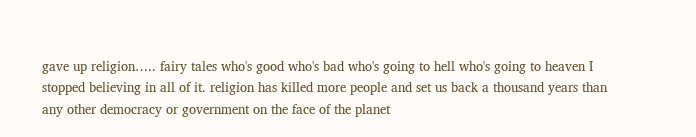gave up religion….. fairy tales who's good who's bad who's going to hell who's going to heaven I stopped believing in all of it. religion has killed more people and set us back a thousand years than any other democracy or government on the face of the planet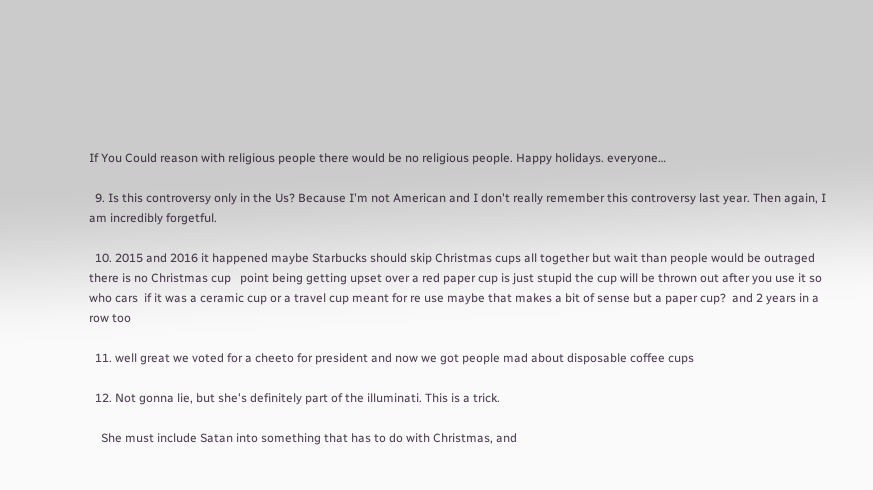If You Could reason with religious people there would be no religious people. Happy holidays. everyone…

  9. Is this controversy only in the Us? Because I'm not American and I don't really remember this controversy last year. Then again, I am incredibly forgetful.

  10. 2015 and 2016 it happened maybe Starbucks should skip Christmas cups all together but wait than people would be outraged there is no Christmas cup   point being getting upset over a red paper cup is just stupid the cup will be thrown out after you use it so who cars  if it was a ceramic cup or a travel cup meant for re use maybe that makes a bit of sense but a paper cup?  and 2 years in a row too

  11. well great we voted for a cheeto for president and now we got people mad about disposable coffee cups

  12. Not gonna lie, but she's definitely part of the illuminati. This is a trick.

    She must include Satan into something that has to do with Christmas, and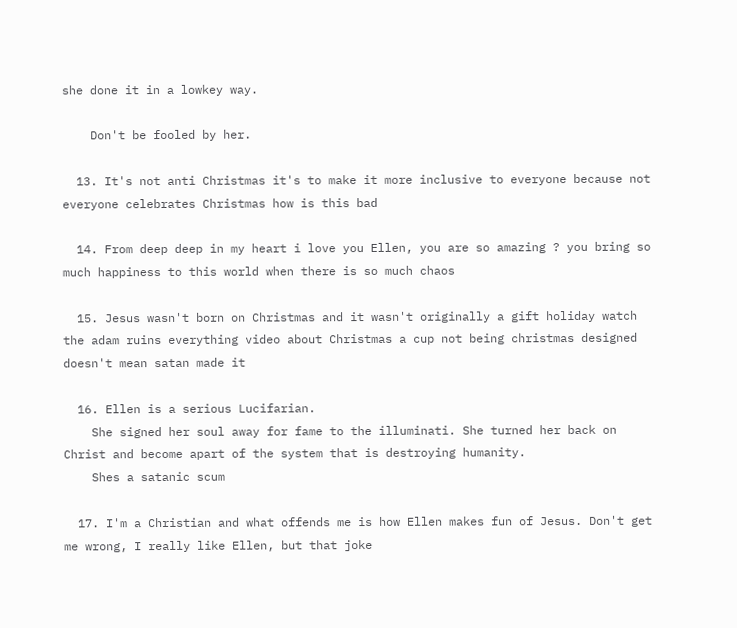she done it in a lowkey way.

    Don't be fooled by her.

  13. It's not anti Christmas it's to make it more inclusive to everyone because not everyone celebrates Christmas how is this bad

  14. From deep deep in my heart i love you Ellen, you are so amazing ? you bring so much happiness to this world when there is so much chaos

  15. Jesus wasn't born on Christmas and it wasn't originally a gift holiday watch the adam ruins everything video about Christmas a cup not being christmas designed doesn't mean satan made it

  16. Ellen is a serious Lucifarian.
    She signed her soul away for fame to the illuminati. She turned her back on Christ and become apart of the system that is destroying humanity.
    Shes a satanic scum

  17. I'm a Christian and what offends me is how Ellen makes fun of Jesus. Don't get me wrong, I really like Ellen, but that joke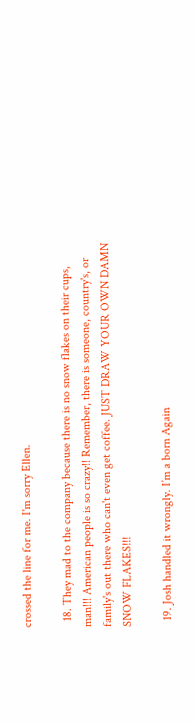crossed the line for me. I'm sorry Ellen.

  18. They mad to the company because there is no snow flakes on their cups, man!!! American people is so crazy!! Remember, there is someone, country's, or family's out there who can't even get coffee. JUST DRAW YOUR OWN DAMN SNOW FLAKES!!!

  19. Josh handled it wrongly. I’m a born Again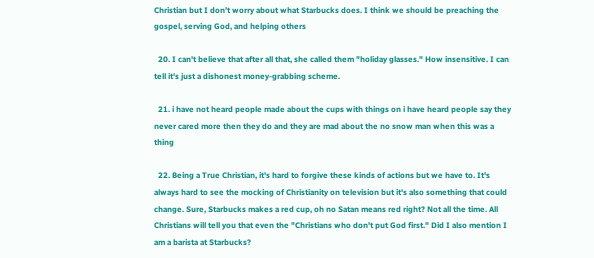Christian but I don’t worry about what Starbucks does. I think we should be preaching the gospel, serving God, and helping others

  20. I can't believe that after all that, she called them "holiday glasses." How insensitive. I can tell it's just a dishonest money-grabbing scheme.

  21. i have not heard people made about the cups with things on i have heard people say they never cared more then they do and they are mad about the no snow man when this was a thing

  22. Being a True Christian, it's hard to forgive these kinds of actions but we have to. It's always hard to see the mocking of Christianity on television but it's also something that could change. Sure, Starbucks makes a red cup, oh no Satan means red right? Not all the time. All Christians will tell you that even the "Christians who don't put God first." Did I also mention I am a barista at Starbucks?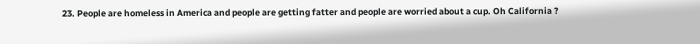23. People are homeless in America and people are getting fatter and people are worried about a cup. Oh California ?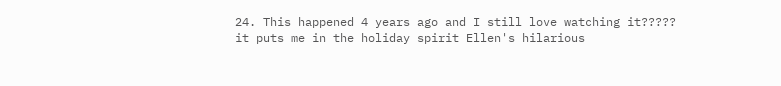24. This happened 4 years ago and I still love watching it????? it puts me in the holiday spirit Ellen's hilarious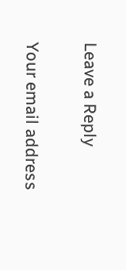Leave a Reply

Your email address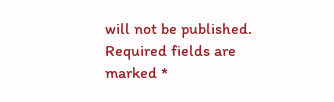will not be published. Required fields are marked *